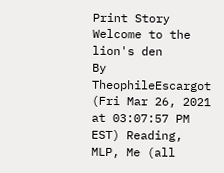Print Story Welcome to the lion's den
By TheophileEscargot (Fri Mar 26, 2021 at 03:07:57 PM EST) Reading, MLP, Me (all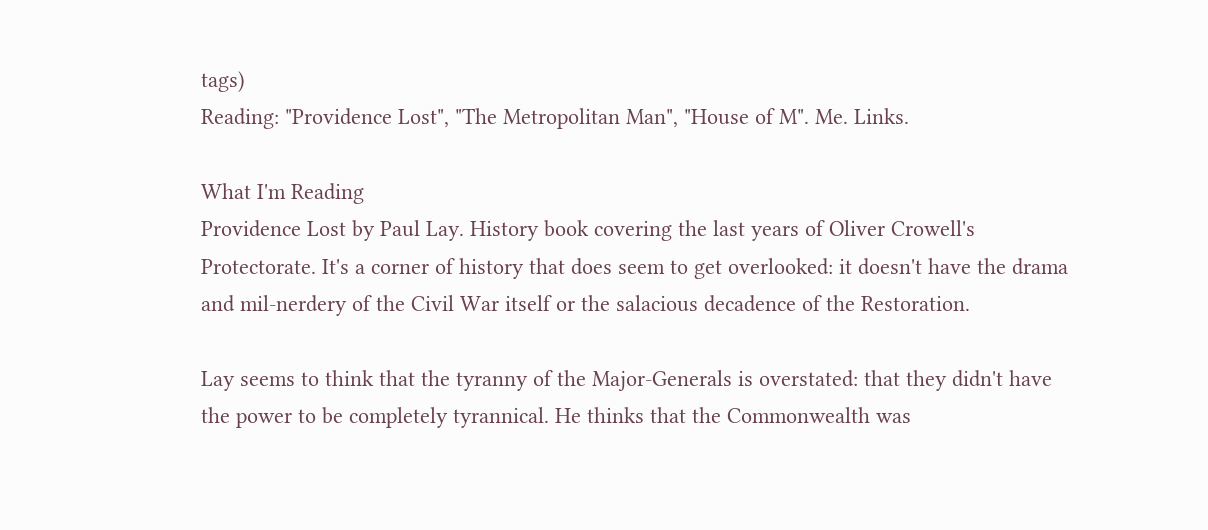tags)
Reading: "Providence Lost", "The Metropolitan Man", "House of M". Me. Links.

What I'm Reading
Providence Lost by Paul Lay. History book covering the last years of Oliver Crowell's Protectorate. It's a corner of history that does seem to get overlooked: it doesn't have the drama and mil-nerdery of the Civil War itself or the salacious decadence of the Restoration.

Lay seems to think that the tyranny of the Major-Generals is overstated: that they didn't have the power to be completely tyrannical. He thinks that the Commonwealth was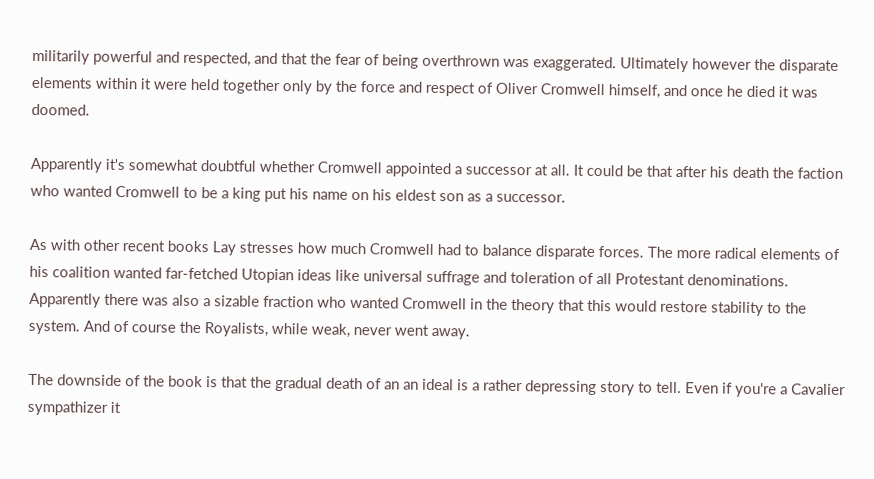militarily powerful and respected, and that the fear of being overthrown was exaggerated. Ultimately however the disparate elements within it were held together only by the force and respect of Oliver Cromwell himself, and once he died it was doomed.

Apparently it's somewhat doubtful whether Cromwell appointed a successor at all. It could be that after his death the faction who wanted Cromwell to be a king put his name on his eldest son as a successor.

As with other recent books Lay stresses how much Cromwell had to balance disparate forces. The more radical elements of his coalition wanted far-fetched Utopian ideas like universal suffrage and toleration of all Protestant denominations. Apparently there was also a sizable fraction who wanted Cromwell in the theory that this would restore stability to the system. And of course the Royalists, while weak, never went away.

The downside of the book is that the gradual death of an an ideal is a rather depressing story to tell. Even if you're a Cavalier sympathizer it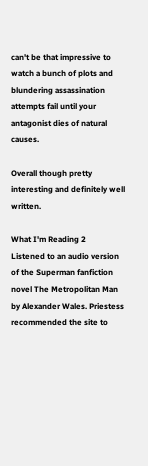can't be that impressive to watch a bunch of plots and blundering assassination attempts fail until your antagonist dies of natural causes.

Overall though pretty interesting and definitely well written.

What I'm Reading 2
Listened to an audio version of the Superman fanfiction novel The Metropolitan Man by Alexander Wales. Priestess recommended the site to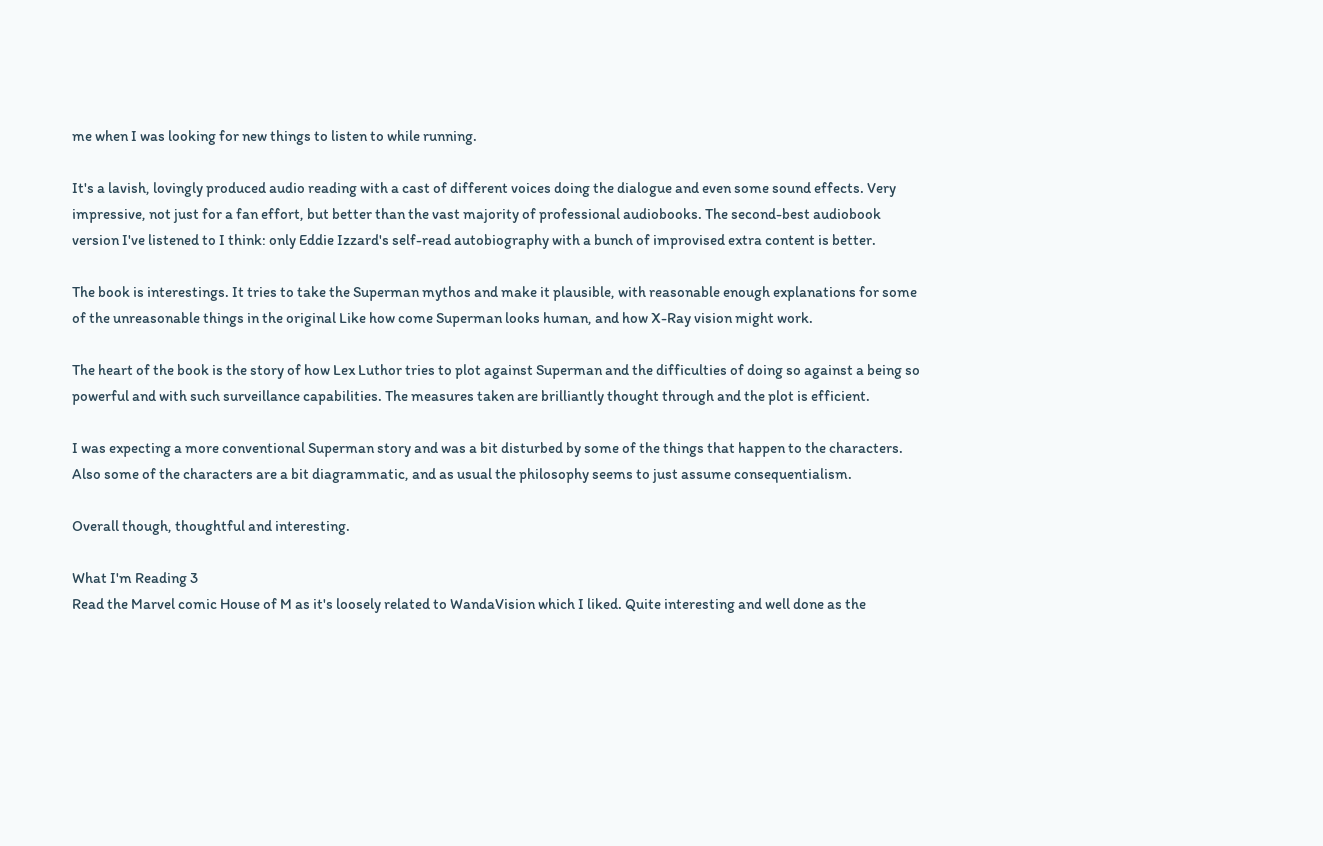me when I was looking for new things to listen to while running.

It's a lavish, lovingly produced audio reading with a cast of different voices doing the dialogue and even some sound effects. Very impressive, not just for a fan effort, but better than the vast majority of professional audiobooks. The second-best audiobook version I've listened to I think: only Eddie Izzard's self-read autobiography with a bunch of improvised extra content is better.

The book is interestings. It tries to take the Superman mythos and make it plausible, with reasonable enough explanations for some of the unreasonable things in the original Like how come Superman looks human, and how X-Ray vision might work.

The heart of the book is the story of how Lex Luthor tries to plot against Superman and the difficulties of doing so against a being so powerful and with such surveillance capabilities. The measures taken are brilliantly thought through and the plot is efficient.

I was expecting a more conventional Superman story and was a bit disturbed by some of the things that happen to the characters. Also some of the characters are a bit diagrammatic, and as usual the philosophy seems to just assume consequentialism.

Overall though, thoughtful and interesting.

What I'm Reading 3
Read the Marvel comic House of M as it's loosely related to WandaVision which I liked. Quite interesting and well done as the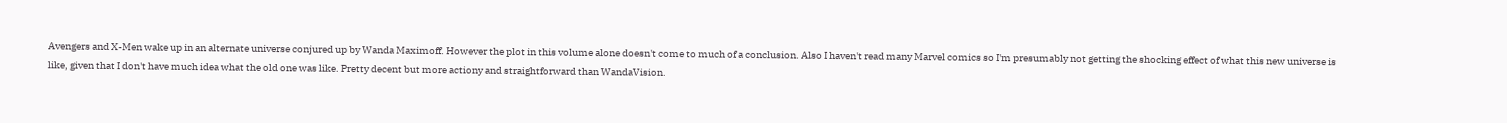Avengers and X-Men wake up in an alternate universe conjured up by Wanda Maximoff. However the plot in this volume alone doesn't come to much of a conclusion. Also I haven't read many Marvel comics so I'm presumably not getting the shocking effect of what this new universe is like, given that I don't have much idea what the old one was like. Pretty decent but more actiony and straightforward than WandaVision.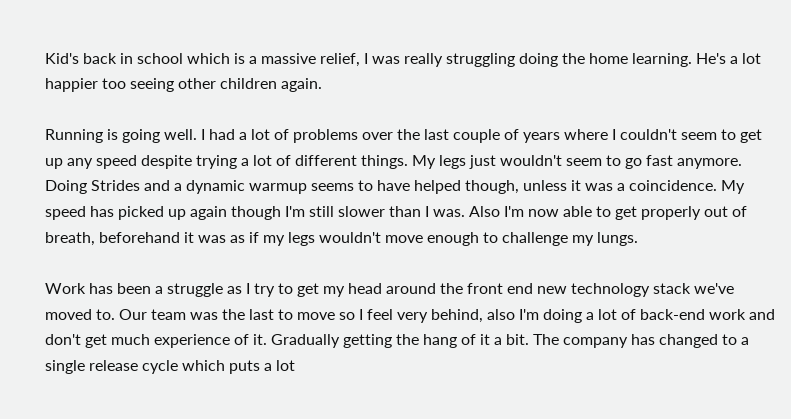Kid's back in school which is a massive relief, I was really struggling doing the home learning. He's a lot happier too seeing other children again.

Running is going well. I had a lot of problems over the last couple of years where I couldn't seem to get up any speed despite trying a lot of different things. My legs just wouldn't seem to go fast anymore. Doing Strides and a dynamic warmup seems to have helped though, unless it was a coincidence. My speed has picked up again though I'm still slower than I was. Also I'm now able to get properly out of breath, beforehand it was as if my legs wouldn't move enough to challenge my lungs.

Work has been a struggle as I try to get my head around the front end new technology stack we've moved to. Our team was the last to move so I feel very behind, also I'm doing a lot of back-end work and don't get much experience of it. Gradually getting the hang of it a bit. The company has changed to a single release cycle which puts a lot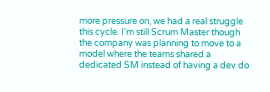more pressure on, we had a real struggle this cycle. I'm still Scrum Master though the company was planning to move to a model where the teams shared a dedicated SM instead of having a dev do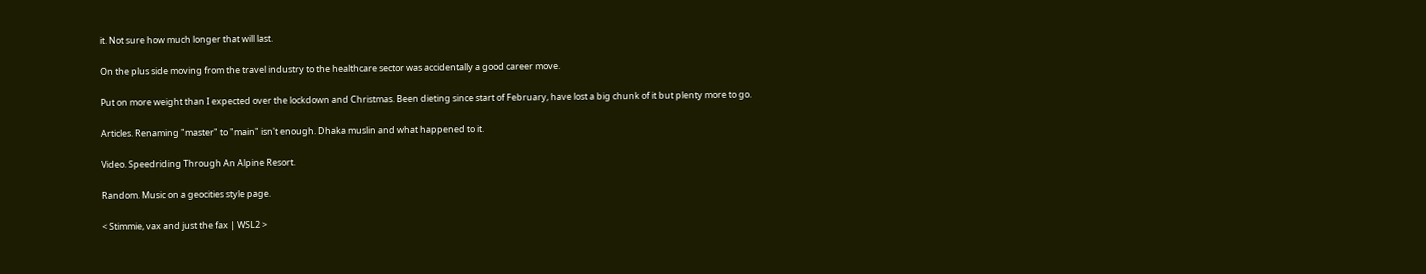it. Not sure how much longer that will last.

On the plus side moving from the travel industry to the healthcare sector was accidentally a good career move.

Put on more weight than I expected over the lockdown and Christmas. Been dieting since start of February, have lost a big chunk of it but plenty more to go.

Articles. Renaming "master" to "main" isn't enough. Dhaka muslin and what happened to it.

Video. Speedriding Through An Alpine Resort.

Random. Music on a geocities style page.

< Stimmie, vax and just the fax | WSL2 >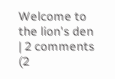Welcome to the lion's den | 2 comments (2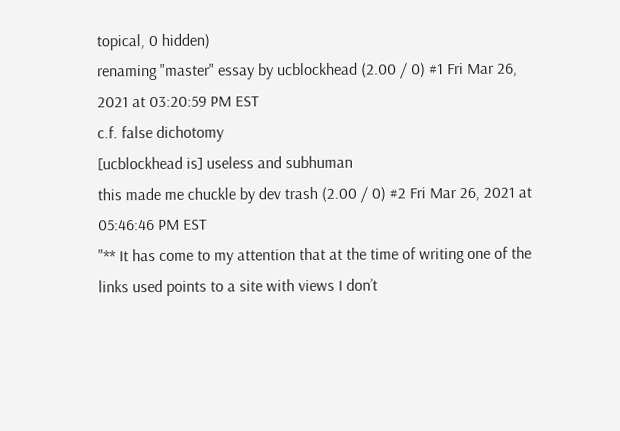topical, 0 hidden)
renaming "master" essay by ucblockhead (2.00 / 0) #1 Fri Mar 26, 2021 at 03:20:59 PM EST
c.f. false dichotomy
[ucblockhead is] useless and subhuman
this made me chuckle by dev trash (2.00 / 0) #2 Fri Mar 26, 2021 at 05:46:46 PM EST
"** It has come to my attention that at the time of writing one of the links used points to a site with views I don’t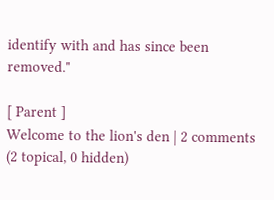identify with and has since been removed."

[ Parent ]
Welcome to the lion's den | 2 comments (2 topical, 0 hidden)